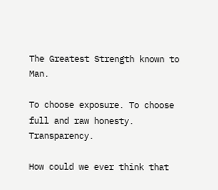The Greatest Strength known to Man.

To choose exposure. To choose full and raw honesty. Transparency.

How could we ever think that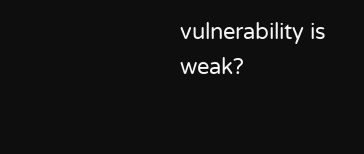vulnerability is weak?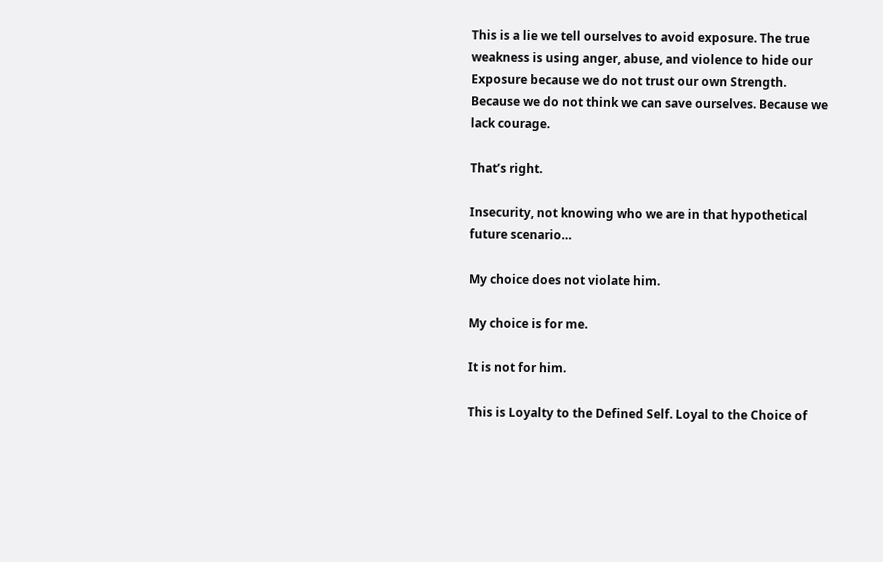This is a lie we tell ourselves to avoid exposure. The true weakness is using anger, abuse, and violence to hide our Exposure because we do not trust our own Strength. Because we do not think we can save ourselves. Because we lack courage.

That’s right.

Insecurity, not knowing who we are in that hypothetical future scenario…

My choice does not violate him.

My choice is for me.

It is not for him.

This is Loyalty to the Defined Self. Loyal to the Choice of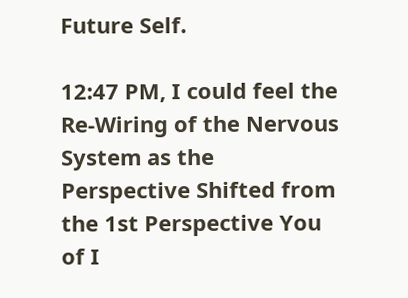Future Self.

12:47 PM, I could feel the Re-Wiring of the Nervous System as the Perspective Shifted from the 1st Perspective You of I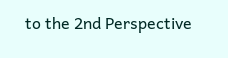to the 2nd Perspective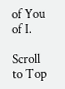of You of I.

Scroll to Top